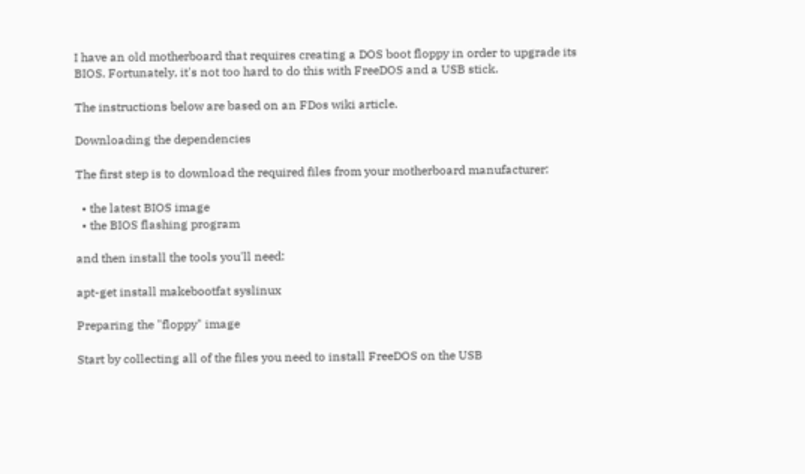I have an old motherboard that requires creating a DOS boot floppy in order to upgrade its BIOS. Fortunately, it's not too hard to do this with FreeDOS and a USB stick.

The instructions below are based on an FDos wiki article.

Downloading the dependencies

The first step is to download the required files from your motherboard manufacturer:

  • the latest BIOS image
  • the BIOS flashing program

and then install the tools you'll need:

apt-get install makebootfat syslinux

Preparing the "floppy" image

Start by collecting all of the files you need to install FreeDOS on the USB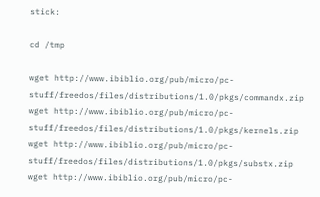stick:

cd /tmp

wget http://www.ibiblio.org/pub/micro/pc-stuff/freedos/files/distributions/1.0/pkgs/commandx.zip
wget http://www.ibiblio.org/pub/micro/pc-stuff/freedos/files/distributions/1.0/pkgs/kernels.zip
wget http://www.ibiblio.org/pub/micro/pc-stuff/freedos/files/distributions/1.0/pkgs/substx.zip
wget http://www.ibiblio.org/pub/micro/pc-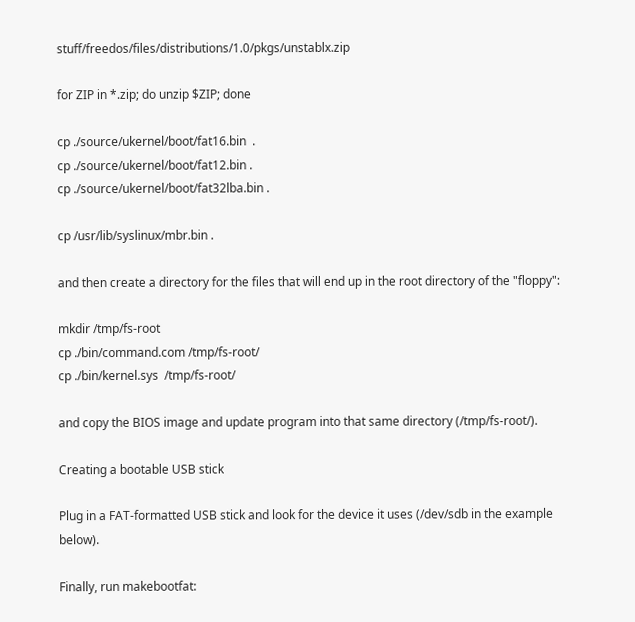stuff/freedos/files/distributions/1.0/pkgs/unstablx.zip

for ZIP in *.zip; do unzip $ZIP; done

cp ./source/ukernel/boot/fat16.bin  .
cp ./source/ukernel/boot/fat12.bin .
cp ./source/ukernel/boot/fat32lba.bin .

cp /usr/lib/syslinux/mbr.bin .

and then create a directory for the files that will end up in the root directory of the "floppy":

mkdir /tmp/fs-root
cp ./bin/command.com /tmp/fs-root/
cp ./bin/kernel.sys  /tmp/fs-root/

and copy the BIOS image and update program into that same directory (/tmp/fs-root/).

Creating a bootable USB stick

Plug in a FAT-formatted USB stick and look for the device it uses (/dev/sdb in the example below).

Finally, run makebootfat: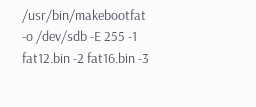/usr/bin/makebootfat -o /dev/sdb -E 255 -1 fat12.bin -2 fat16.bin -3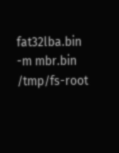fat32lba.bin -m mbr.bin /tmp/fs-root